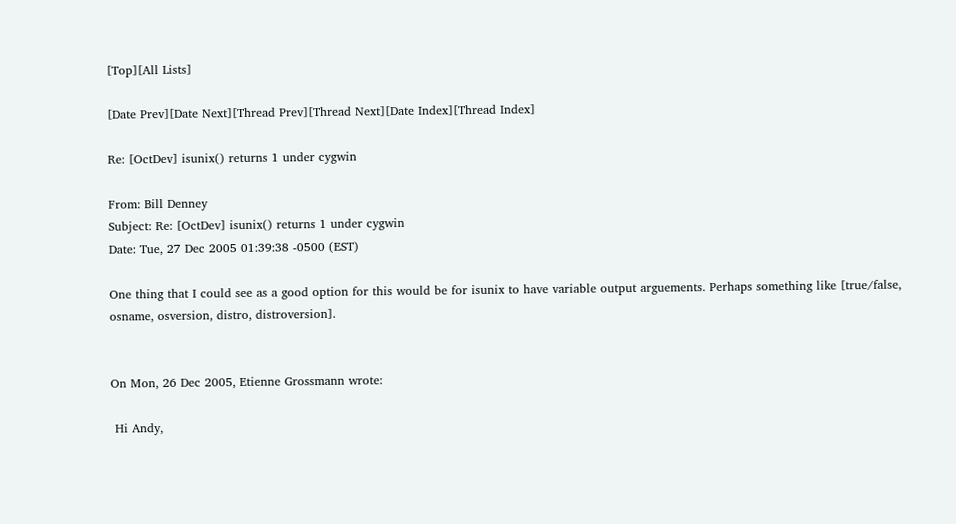[Top][All Lists]

[Date Prev][Date Next][Thread Prev][Thread Next][Date Index][Thread Index]

Re: [OctDev] isunix() returns 1 under cygwin

From: Bill Denney
Subject: Re: [OctDev] isunix() returns 1 under cygwin
Date: Tue, 27 Dec 2005 01:39:38 -0500 (EST)

One thing that I could see as a good option for this would be for isunix to have variable output arguements. Perhaps something like [true/false, osname, osversion, distro, distroversion].


On Mon, 26 Dec 2005, Etienne Grossmann wrote:

 Hi Andy,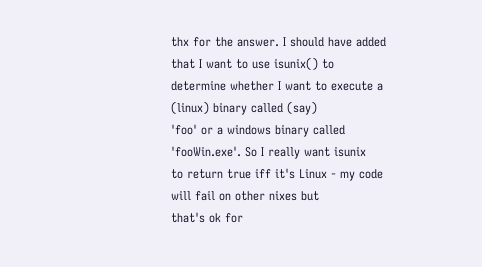thx for the answer. I should have added that I want to use isunix() to
determine whether I want to execute a (linux) binary called (say)
'foo' or a windows binary called 'fooWin.exe'. So I really want isunix
to return true iff it's Linux - my code will fail on other nixes but
that's ok for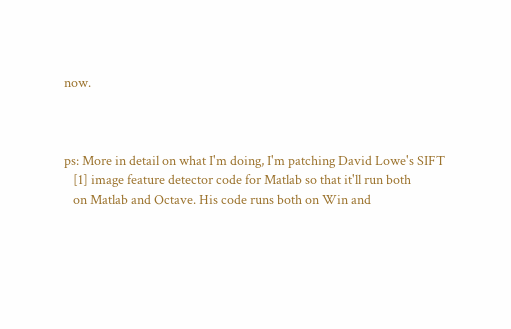now.



ps: More in detail on what I'm doing, I'm patching David Lowe's SIFT
   [1] image feature detector code for Matlab so that it'll run both
   on Matlab and Octave. His code runs both on Win and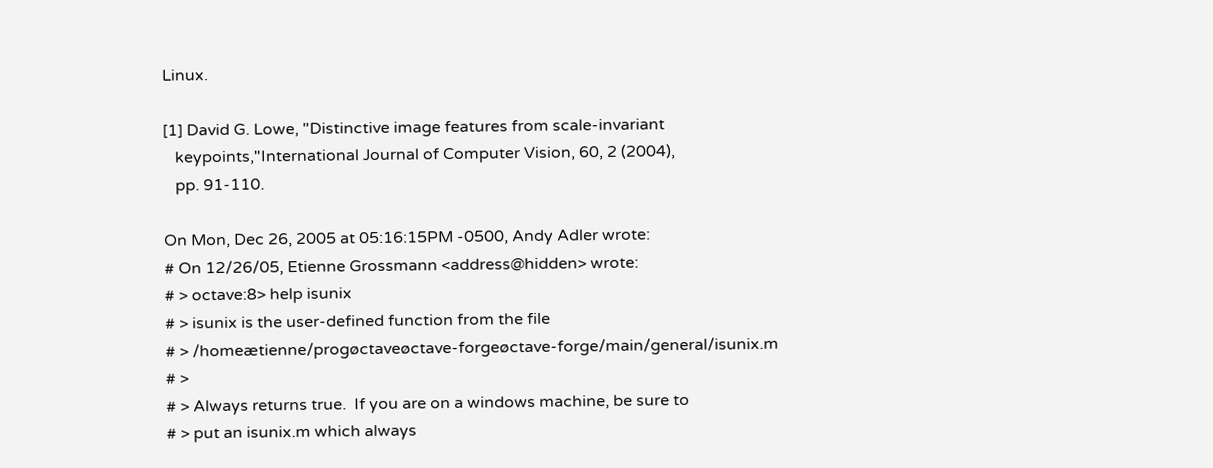Linux.

[1] David G. Lowe, "Distinctive image features from scale-invariant
   keypoints,"International Journal of Computer Vision, 60, 2 (2004),
   pp. 91-110.

On Mon, Dec 26, 2005 at 05:16:15PM -0500, Andy Adler wrote:
# On 12/26/05, Etienne Grossmann <address@hidden> wrote:
# > octave:8> help isunix
# > isunix is the user-defined function from the file
# > /homeætienne/progøctaveøctave-forgeøctave-forge/main/general/isunix.m
# >
# > Always returns true.  If you are on a windows machine, be sure to
# > put an isunix.m which always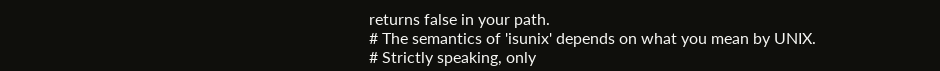returns false in your path.
# The semantics of 'isunix' depends on what you mean by UNIX.
# Strictly speaking, only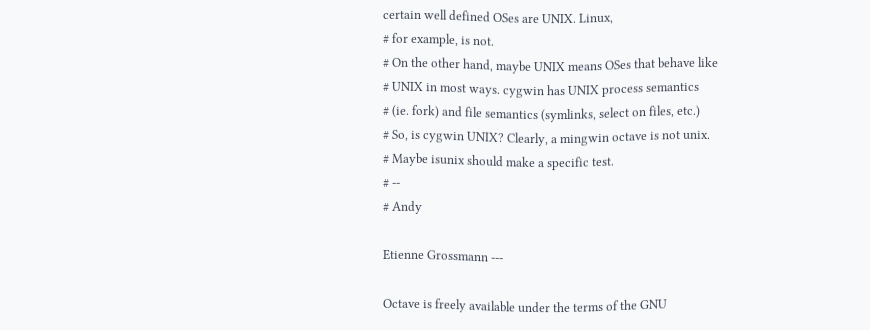certain well defined OSes are UNIX. Linux,
# for example, is not.
# On the other hand, maybe UNIX means OSes that behave like
# UNIX in most ways. cygwin has UNIX process semantics
# (ie. fork) and file semantics (symlinks, select on files, etc.)
# So, is cygwin UNIX? Clearly, a mingwin octave is not unix.
# Maybe isunix should make a specific test.
# --
# Andy

Etienne Grossmann ---

Octave is freely available under the terms of the GNU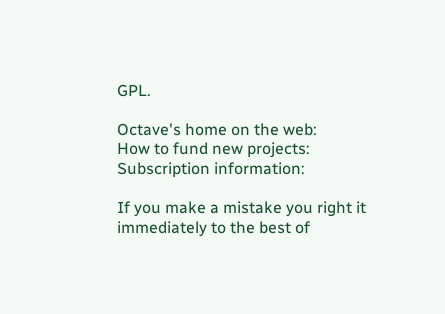GPL.

Octave's home on the web:
How to fund new projects:
Subscription information:

If you make a mistake you right it
immediately to the best of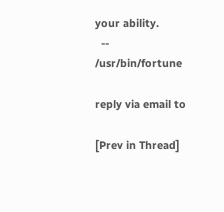your ability.
  -- /usr/bin/fortune

reply via email to

[Prev in Thread]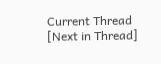Current Thread [Next in Thread]